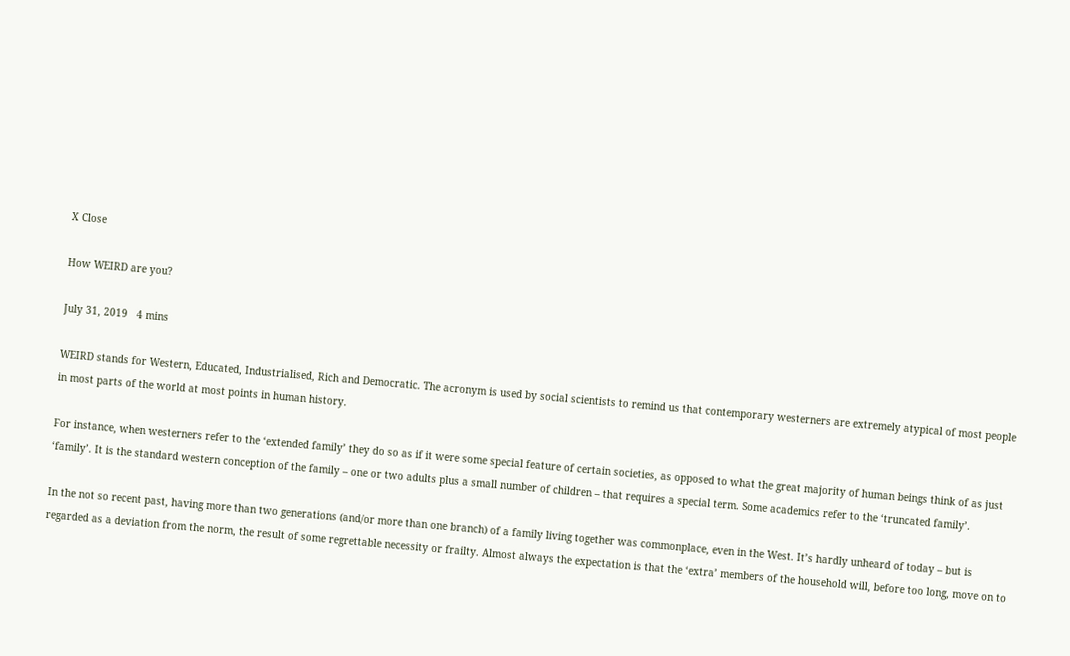X Close

How WEIRD are you?

July 31, 2019   4 mins

WEIRD stands for Western, Educated, Industrialised, Rich and Democratic. The acronym is used by social scientists to remind us that contemporary westerners are extremely atypical of most people in most parts of the world at most points in human history.

For instance, when westerners refer to the ‘extended family’ they do so as if it were some special feature of certain societies, as opposed to what the great majority of human beings think of as just ‘family’. It is the standard western conception of the family – one or two adults plus a small number of children – that requires a special term. Some academics refer to the ‘truncated family’.

In the not so recent past, having more than two generations (and/or more than one branch) of a family living together was commonplace, even in the West. It’s hardly unheard of today – but is regarded as a deviation from the norm, the result of some regrettable necessity or frailty. Almost always the expectation is that the ‘extra’ members of the household will, before too long, move on to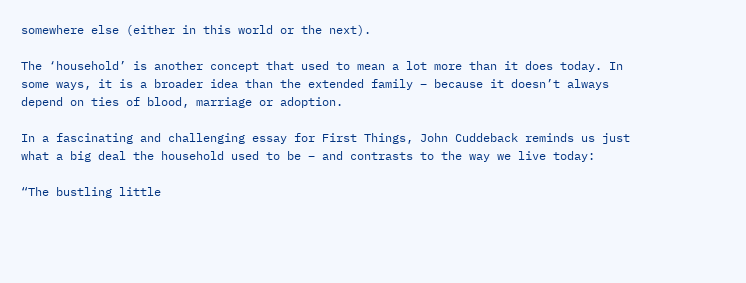somewhere else (either in this world or the next).

The ‘household’ is another concept that used to mean a lot more than it does today. In some ways, it is a broader idea than the extended family – because it doesn’t always depend on ties of blood, marriage or adoption.

In a fascinating and challenging essay for First Things, John Cuddeback reminds us just what a big deal the household used to be – and contrasts to the way we live today:

“The bustling little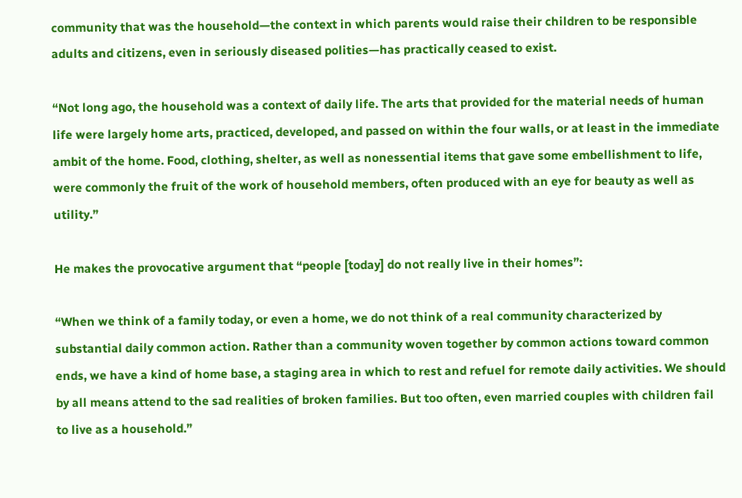community that was the household—the context in which parents would raise their children to be responsible adults and citizens, even in seriously diseased polities—has practically ceased to exist.

“Not long ago, the household was a context of daily life. The arts that provided for the material needs of human life were largely home arts, practiced, developed, and passed on within the four walls, or at least in the immediate ambit of the home. Food, clothing, shelter, as well as nonessential items that gave some embellishment to life, were commonly the fruit of the work of household members, often produced with an eye for beauty as well as utility.”

He makes the provocative argument that “people [today] do not really live in their homes”:

“When we think of a family today, or even a home, we do not think of a real community characterized by substantial daily common action. Rather than a community woven together by common actions toward common ends, we have a kind of home base, a staging area in which to rest and refuel for remote daily activities. We should by all means attend to the sad realities of broken families. But too often, even married couples with children fail to live as a household.”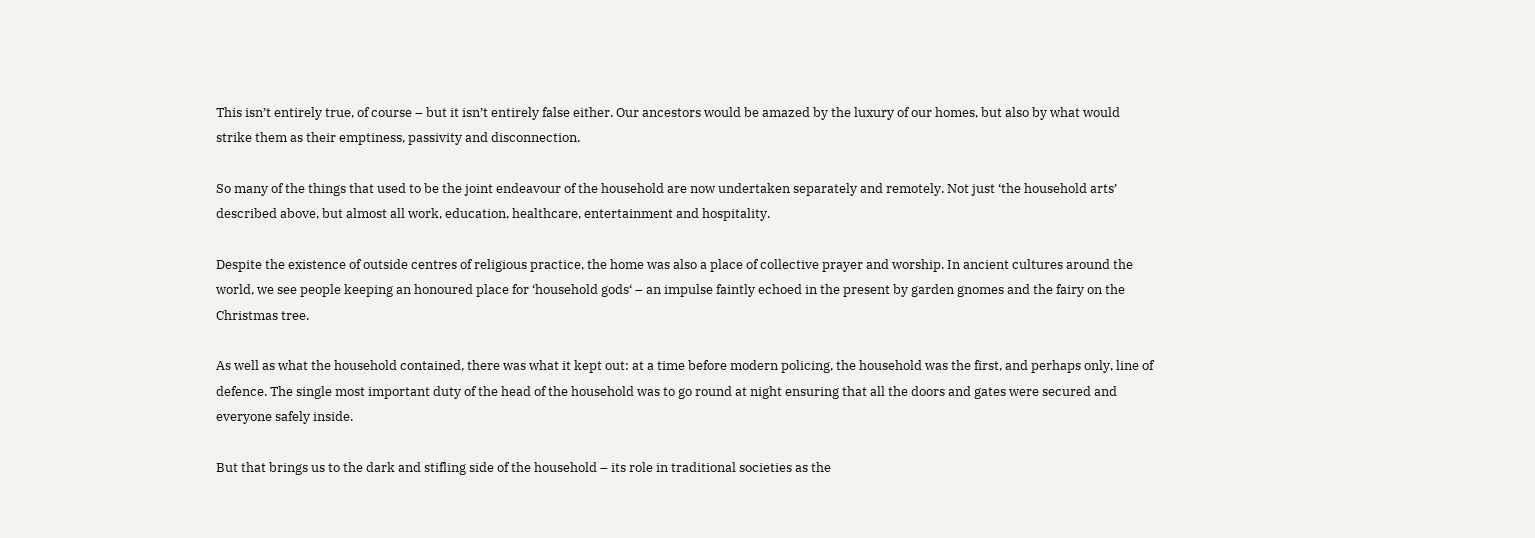This isn’t entirely true, of course – but it isn’t entirely false either. Our ancestors would be amazed by the luxury of our homes, but also by what would strike them as their emptiness, passivity and disconnection.

So many of the things that used to be the joint endeavour of the household are now undertaken separately and remotely. Not just ‘the household arts’ described above, but almost all work, education, healthcare, entertainment and hospitality.

Despite the existence of outside centres of religious practice, the home was also a place of collective prayer and worship. In ancient cultures around the world, we see people keeping an honoured place for ‘household gods‘ – an impulse faintly echoed in the present by garden gnomes and the fairy on the Christmas tree.

As well as what the household contained, there was what it kept out: at a time before modern policing, the household was the first, and perhaps only, line of defence. The single most important duty of the head of the household was to go round at night ensuring that all the doors and gates were secured and everyone safely inside.

But that brings us to the dark and stifling side of the household – its role in traditional societies as the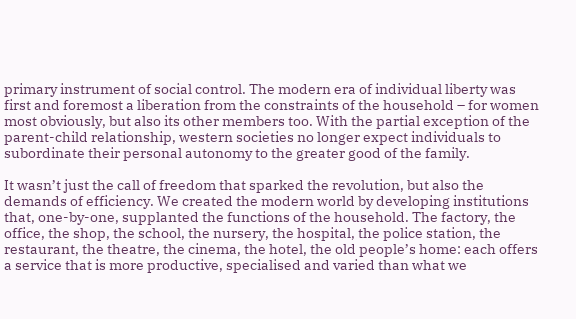primary instrument of social control. The modern era of individual liberty was first and foremost a liberation from the constraints of the household – for women most obviously, but also its other members too. With the partial exception of the parent-child relationship, western societies no longer expect individuals to subordinate their personal autonomy to the greater good of the family.

It wasn’t just the call of freedom that sparked the revolution, but also the demands of efficiency. We created the modern world by developing institutions that, one-by-one, supplanted the functions of the household. The factory, the office, the shop, the school, the nursery, the hospital, the police station, the restaurant, the theatre, the cinema, the hotel, the old people’s home: each offers a service that is more productive, specialised and varied than what we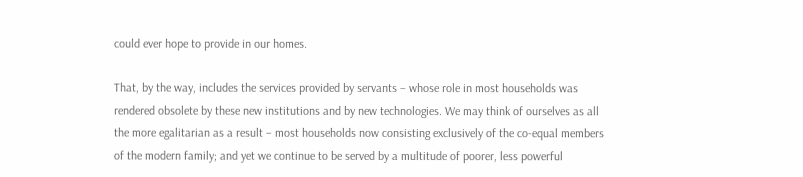could ever hope to provide in our homes.

That, by the way, includes the services provided by servants – whose role in most households was rendered obsolete by these new institutions and by new technologies. We may think of ourselves as all the more egalitarian as a result – most households now consisting exclusively of the co-equal members of the modern family; and yet we continue to be served by a multitude of poorer, less powerful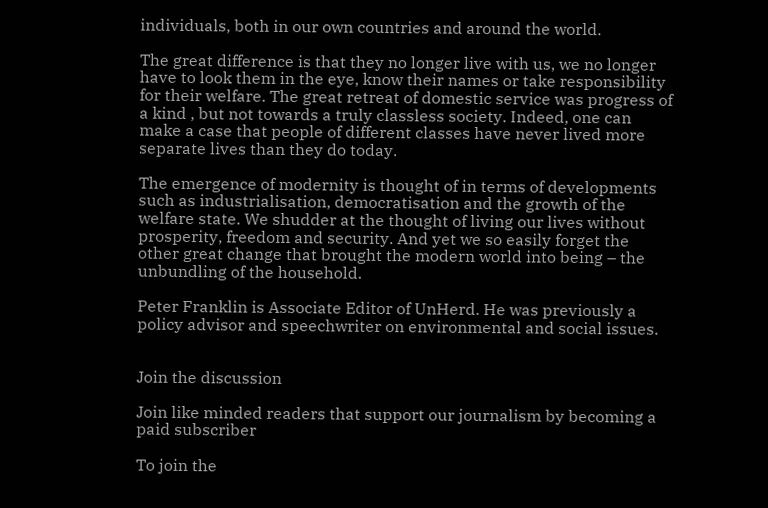individuals, both in our own countries and around the world.

The great difference is that they no longer live with us, we no longer have to look them in the eye, know their names or take responsibility for their welfare. The great retreat of domestic service was progress of a kind , but not towards a truly classless society. Indeed, one can make a case that people of different classes have never lived more separate lives than they do today.

The emergence of modernity is thought of in terms of developments such as industrialisation, democratisation and the growth of the welfare state. We shudder at the thought of living our lives without prosperity, freedom and security. And yet we so easily forget the other great change that brought the modern world into being – the unbundling of the household.

Peter Franklin is Associate Editor of UnHerd. He was previously a policy advisor and speechwriter on environmental and social issues.


Join the discussion

Join like minded readers that support our journalism by becoming a paid subscriber

To join the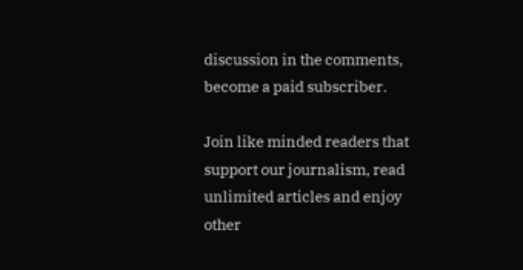discussion in the comments, become a paid subscriber.

Join like minded readers that support our journalism, read unlimited articles and enjoy other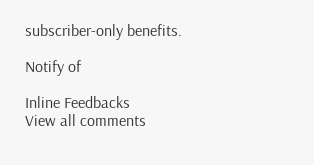subscriber-only benefits.

Notify of

Inline Feedbacks
View all comments